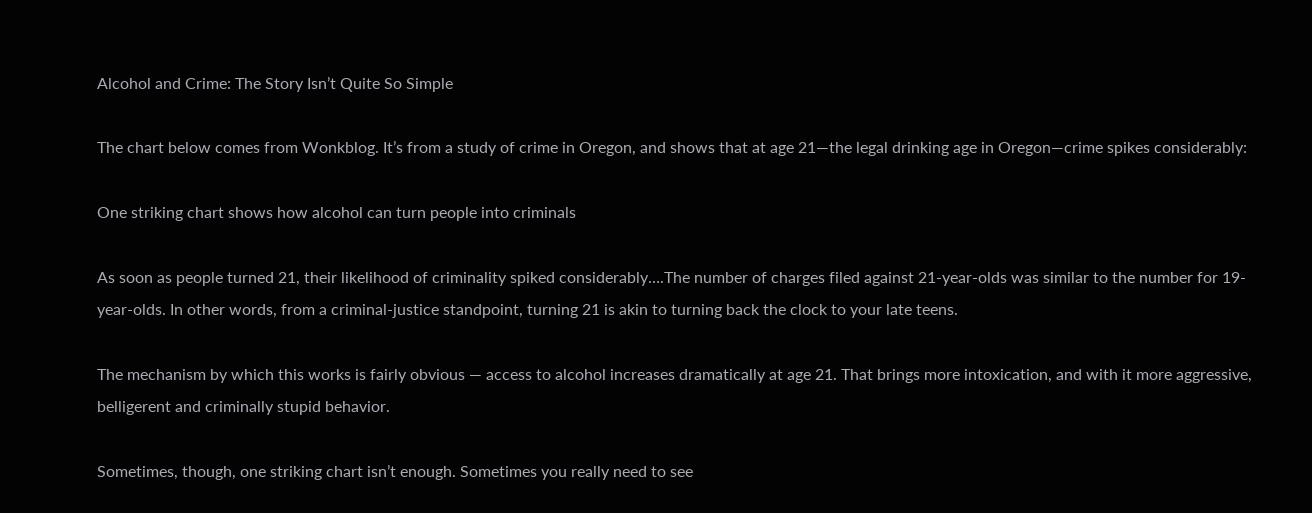Alcohol and Crime: The Story Isn’t Quite So Simple

The chart below comes from Wonkblog. It’s from a study of crime in Oregon, and shows that at age 21—the legal drinking age in Oregon—crime spikes considerably:

One striking chart shows how alcohol can turn people into criminals

As soon as people turned 21, their likelihood of criminality spiked considerably….The number of charges filed against 21-year-olds was similar to the number for 19-year-olds. In other words, from a criminal-justice standpoint, turning 21 is akin to turning back the clock to your late teens.

The mechanism by which this works is fairly obvious — access to alcohol increases dramatically at age 21. That brings more intoxication, and with it more aggressive, belligerent and criminally stupid behavior.

Sometimes, though, one striking chart isn’t enough. Sometimes you really need to see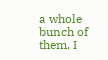a whole bunch of them. I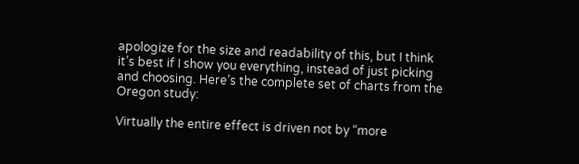apologize for the size and readability of this, but I think it’s best if I show you everything, instead of just picking and choosing. Here’s the complete set of charts from the Oregon study:

Virtually the entire effect is driven not by “more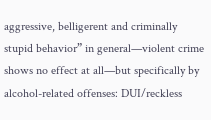aggressive, belligerent and criminally stupid behavior” in general—violent crime shows no effect at all—but specifically by alcohol-related offenses: DUI/reckless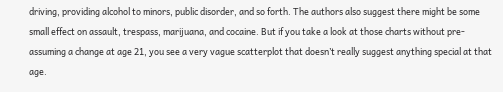driving, providing alcohol to minors, public disorder, and so forth. The authors also suggest there might be some small effect on assault, trespass, marijuana, and cocaine. But if you take a look at those charts without pre-assuming a change at age 21, you see a very vague scatterplot that doesn’t really suggest anything special at that age.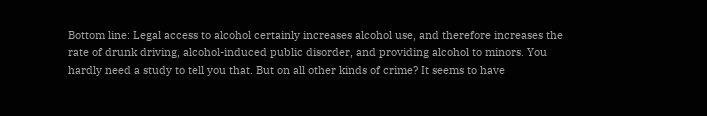Bottom line: Legal access to alcohol certainly increases alcohol use, and therefore increases the rate of drunk driving, alcohol-induced public disorder, and providing alcohol to minors. You hardly need a study to tell you that. But on all other kinds of crime? It seems to have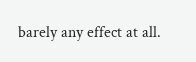barely any effect at all.